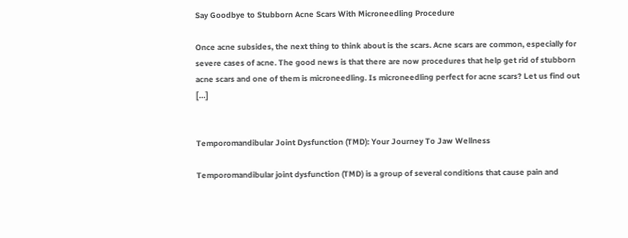Say Goodbye to Stubborn Acne Scars With Microneedling Procedure

Once acne subsides, the next thing to think about is the scars. Acne scars are common, especially for severe cases of acne. The good news is that there are now procedures that help get rid of stubborn acne scars and one of them is microneedling. Is microneedling perfect for acne scars? Let us find out […]


Temporomandibular Joint Dysfunction (TMD): Your Journey To Jaw Wellness

Temporomandibular joint dysfunction (TMD) is a group of several conditions that cause pain and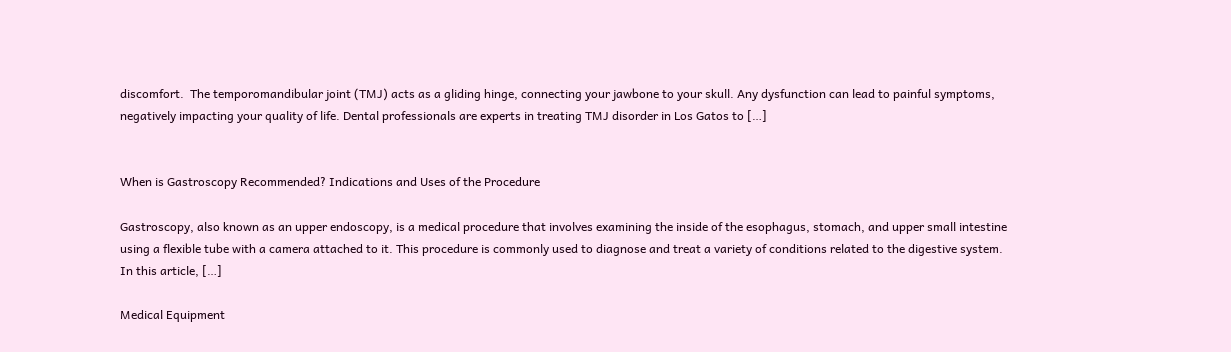discomfort.  The temporomandibular joint (TMJ) acts as a gliding hinge, connecting your jawbone to your skull. Any dysfunction can lead to painful symptoms, negatively impacting your quality of life. Dental professionals are experts in treating TMJ disorder in Los Gatos to […]


When is Gastroscopy Recommended? Indications and Uses of the Procedure

Gastroscopy, also known as an upper endoscopy, is a medical procedure that involves examining the inside of the esophagus, stomach, and upper small intestine using a flexible tube with a camera attached to it. This procedure is commonly used to diagnose and treat a variety of conditions related to the digestive system. In this article, […]

Medical Equipment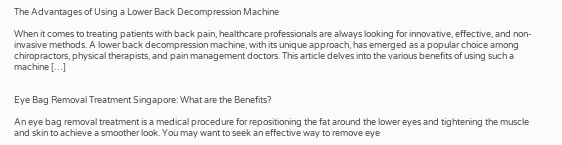The Advantages of Using a Lower Back Decompression Machine

When it comes to treating patients with back pain, healthcare professionals are always looking for innovative, effective, and non-invasive methods. A lower back decompression machine, with its unique approach, has emerged as a popular choice among chiropractors, physical therapists, and pain management doctors. This article delves into the various benefits of using such a machine […]


Eye Bag Removal Treatment Singapore: What are the Benefits?

An eye bag removal treatment is a medical procedure for repositioning the fat around the lower eyes and tightening the muscle and skin to achieve a smoother look. You may want to seek an effective way to remove eye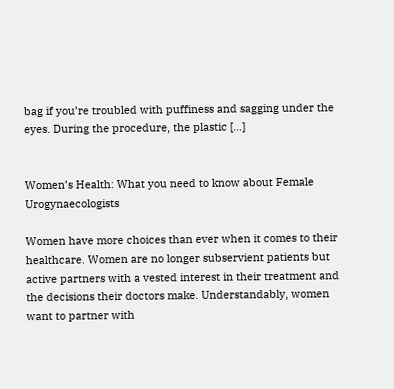bag if you’re troubled with puffiness and sagging under the eyes. During the procedure, the plastic […]


Women’s Health: What you need to know about Female Urogynaecologists

Women have more choices than ever when it comes to their healthcare. Women are no longer subservient patients but active partners with a vested interest in their treatment and the decisions their doctors make. Understandably, women want to partner with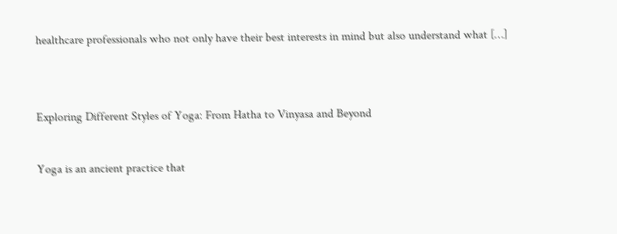healthcare professionals who not only have their best interests in mind but also understand what […]


Exploring Different Styles of Yoga: From Hatha to Vinyasa and Beyond

Yoga is an ancient practice that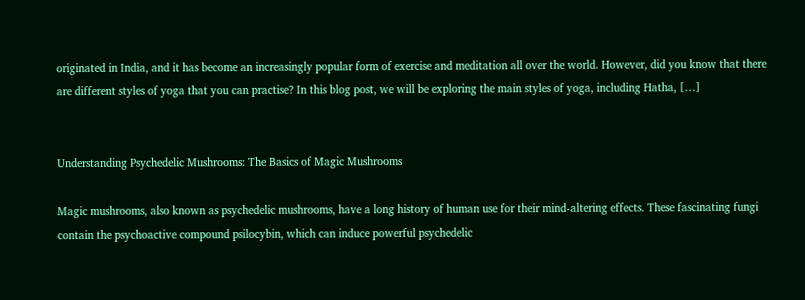originated in India, and it has become an increasingly popular form of exercise and meditation all over the world. However, did you know that there are different styles of yoga that you can practise? In this blog post, we will be exploring the main styles of yoga, including Hatha, […]


Understanding Psychedelic Mushrooms: The Basics of Magic Mushrooms

Magic mushrooms, also known as psychedelic mushrooms, have a long history of human use for their mind-altering effects. These fascinating fungi contain the psychoactive compound psilocybin, which can induce powerful psychedelic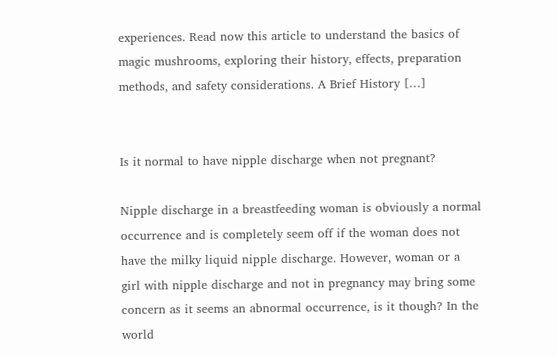experiences. Read now this article to understand the basics of magic mushrooms, exploring their history, effects, preparation methods, and safety considerations. A Brief History […]


Is it normal to have nipple discharge when not pregnant?

Nipple discharge in a breastfeeding woman is obviously a normal occurrence and is completely seem off if the woman does not have the milky liquid nipple discharge. However, woman or a girl with nipple discharge and not in pregnancy may bring some concern as it seems an abnormal occurrence, is it though? In the world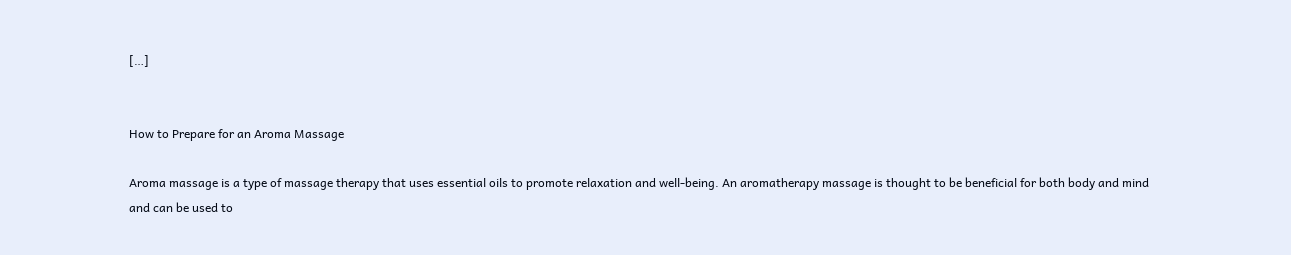[…]


How to Prepare for an Aroma Massage

Aroma massage is a type of massage therapy that uses essential oils to promote relaxation and well-being. An aromatherapy massage is thought to be beneficial for both body and mind and can be used to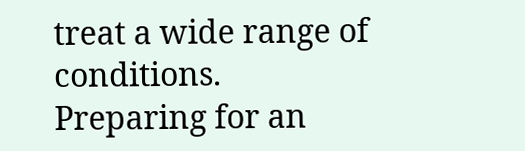treat a wide range of conditions. Preparing for an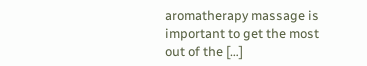aromatherapy massage is important to get the most out of the […]